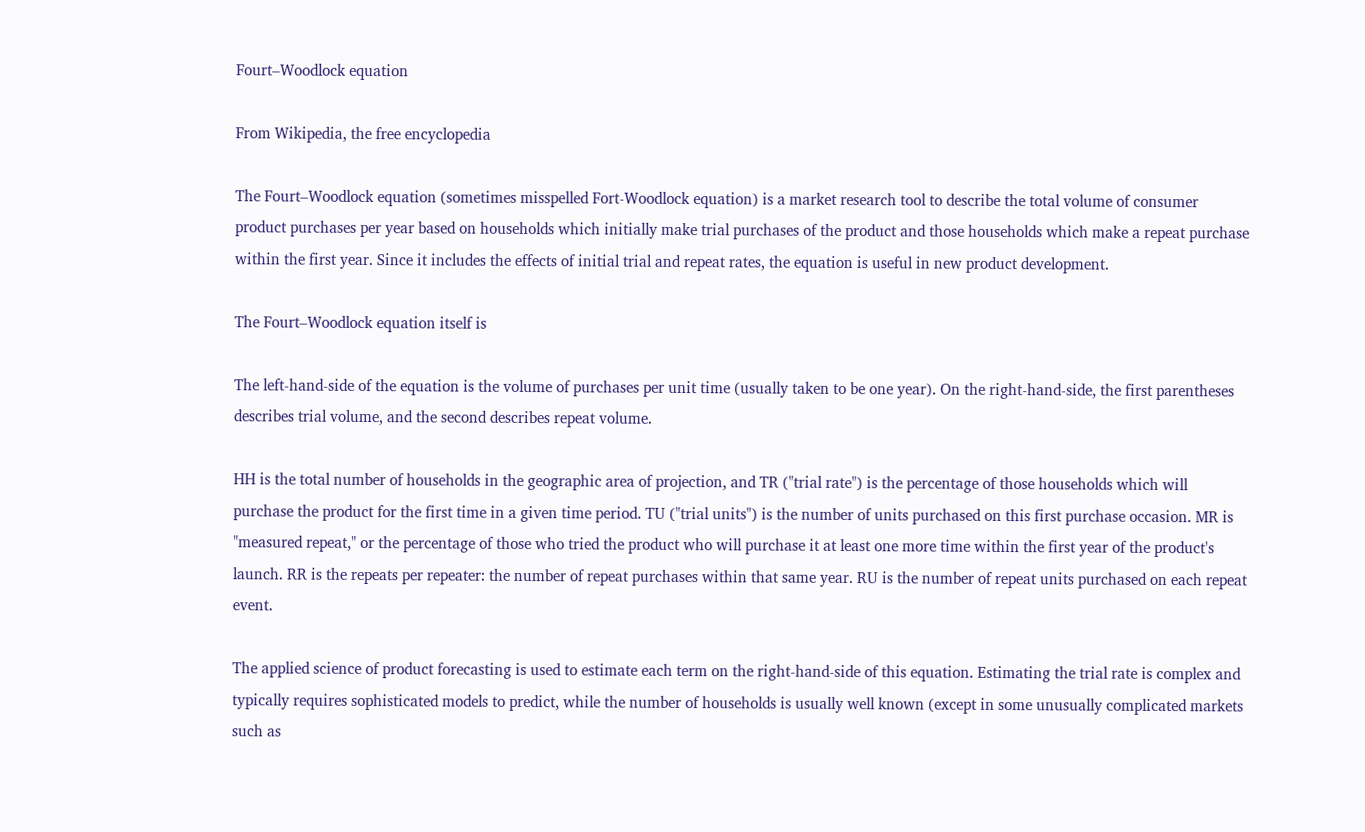Fourt–Woodlock equation

From Wikipedia, the free encyclopedia

The Fourt–Woodlock equation (sometimes misspelled Fort-Woodlock equation) is a market research tool to describe the total volume of consumer product purchases per year based on households which initially make trial purchases of the product and those households which make a repeat purchase within the first year. Since it includes the effects of initial trial and repeat rates, the equation is useful in new product development.

The Fourt–Woodlock equation itself is

The left-hand-side of the equation is the volume of purchases per unit time (usually taken to be one year). On the right-hand-side, the first parentheses describes trial volume, and the second describes repeat volume.

HH is the total number of households in the geographic area of projection, and TR ("trial rate") is the percentage of those households which will purchase the product for the first time in a given time period. TU ("trial units") is the number of units purchased on this first purchase occasion. MR is "measured repeat," or the percentage of those who tried the product who will purchase it at least one more time within the first year of the product's launch. RR is the repeats per repeater: the number of repeat purchases within that same year. RU is the number of repeat units purchased on each repeat event.

The applied science of product forecasting is used to estimate each term on the right-hand-side of this equation. Estimating the trial rate is complex and typically requires sophisticated models to predict, while the number of households is usually well known (except in some unusually complicated markets such as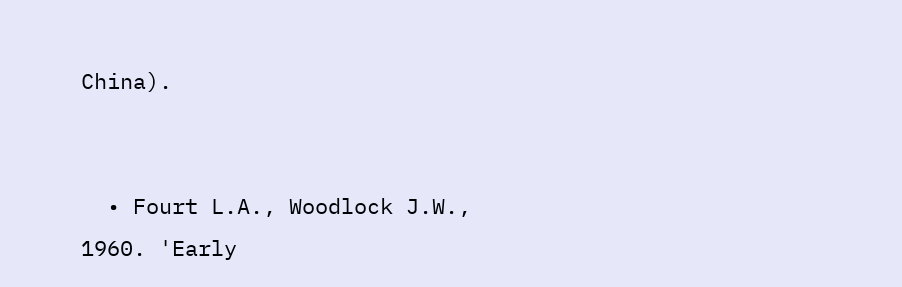China).


  • Fourt L.A., Woodlock J.W., 1960. 'Early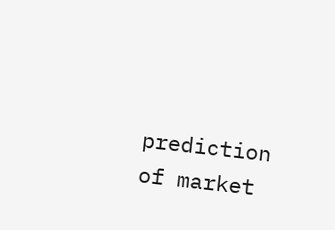prediction of market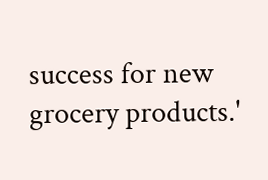success for new grocery products.'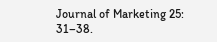Journal of Marketing 25: 31–38.